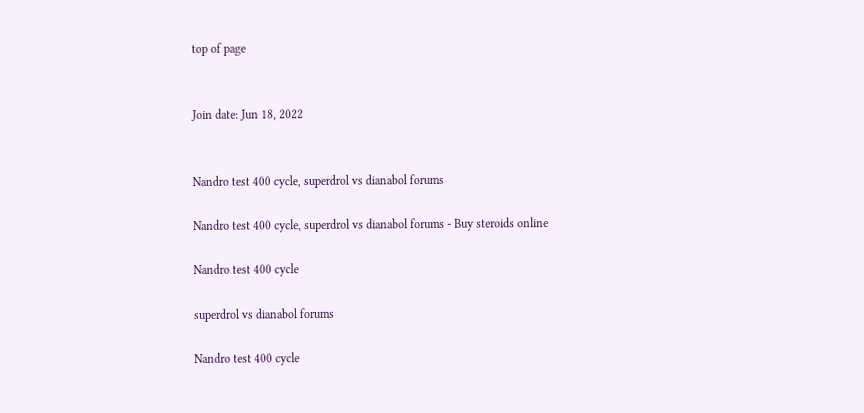top of page


Join date: Jun 18, 2022


Nandro test 400 cycle, superdrol vs dianabol forums

Nandro test 400 cycle, superdrol vs dianabol forums - Buy steroids online

Nandro test 400 cycle

superdrol vs dianabol forums

Nandro test 400 cycle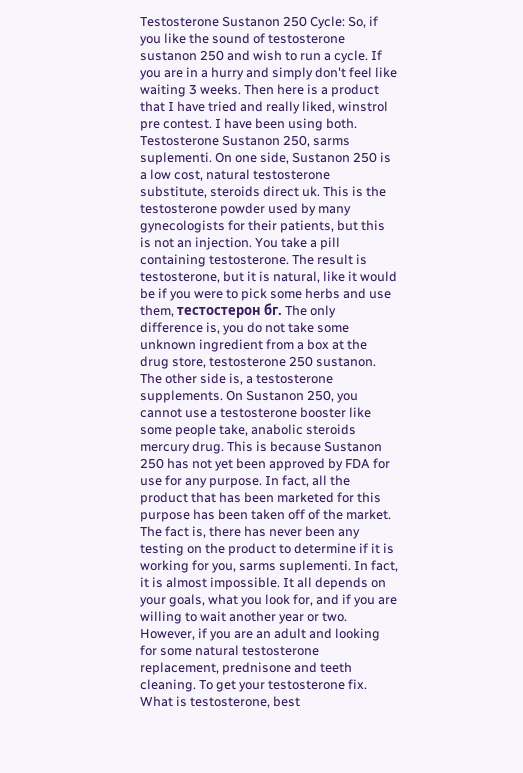Testosterone Sustanon 250 Cycle: So, if you like the sound of testosterone sustanon 250 and wish to run a cycle. If you are in a hurry and simply don't feel like waiting 3 weeks. Then here is a product that I have tried and really liked, winstrol pre contest. I have been using both. Testosterone Sustanon 250, sarms suplementi. On one side, Sustanon 250 is a low cost, natural testosterone substitute, steroids direct uk. This is the testosterone powder used by many gynecologists for their patients, but this is not an injection. You take a pill containing testosterone. The result is testosterone, but it is natural, like it would be if you were to pick some herbs and use them, тестостерон бг. The only difference is, you do not take some unknown ingredient from a box at the drug store, testosterone 250 sustanon. The other side is, a testosterone supplements. On Sustanon 250, you cannot use a testosterone booster like some people take, anabolic steroids mercury drug. This is because Sustanon 250 has not yet been approved by FDA for use for any purpose. In fact, all the product that has been marketed for this purpose has been taken off of the market. The fact is, there has never been any testing on the product to determine if it is working for you, sarms suplementi. In fact, it is almost impossible. It all depends on your goals, what you look for, and if you are willing to wait another year or two. However, if you are an adult and looking for some natural testosterone replacement, prednisone and teeth cleaning. To get your testosterone fix. What is testosterone, best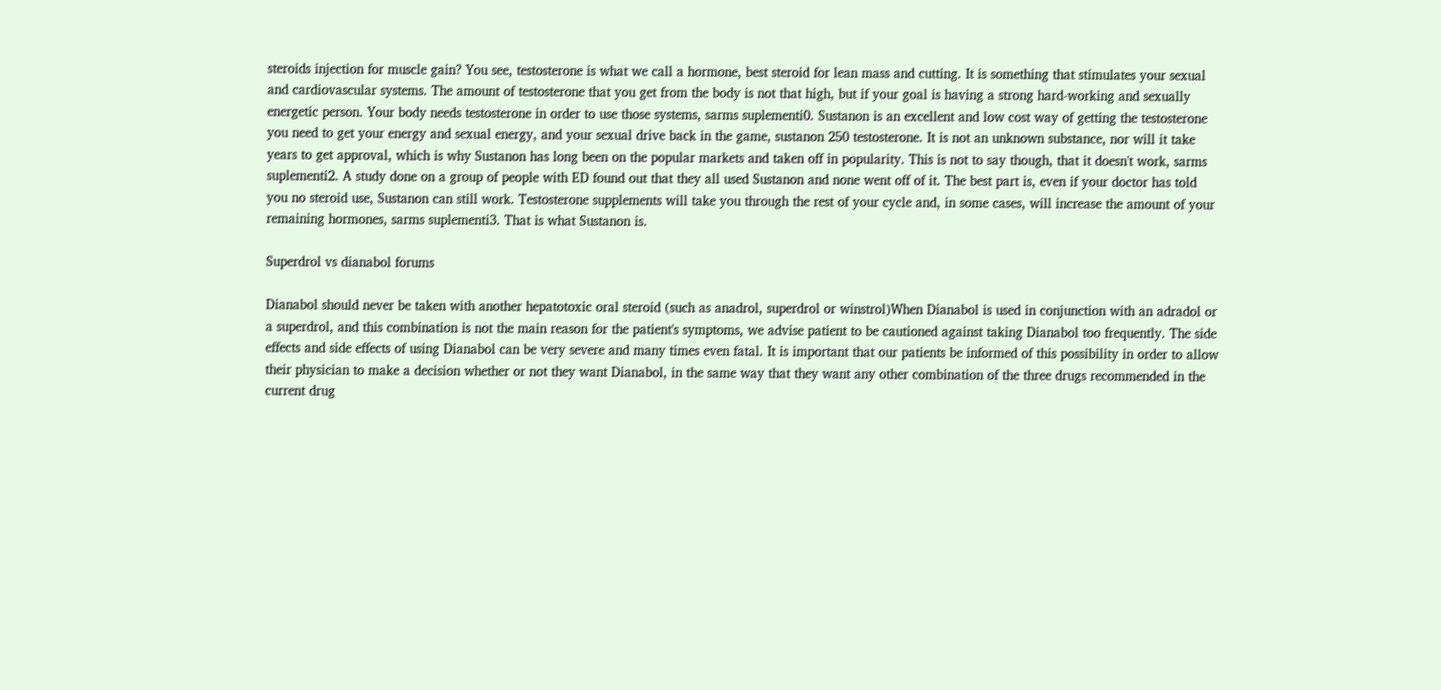steroids injection for muscle gain? You see, testosterone is what we call a hormone, best steroid for lean mass and cutting. It is something that stimulates your sexual and cardiovascular systems. The amount of testosterone that you get from the body is not that high, but if your goal is having a strong hard-working and sexually energetic person. Your body needs testosterone in order to use those systems, sarms suplementi0. Sustanon is an excellent and low cost way of getting the testosterone you need to get your energy and sexual energy, and your sexual drive back in the game, sustanon 250 testosterone. It is not an unknown substance, nor will it take years to get approval, which is why Sustanon has long been on the popular markets and taken off in popularity. This is not to say though, that it doesn't work, sarms suplementi2. A study done on a group of people with ED found out that they all used Sustanon and none went off of it. The best part is, even if your doctor has told you no steroid use, Sustanon can still work. Testosterone supplements will take you through the rest of your cycle and, in some cases, will increase the amount of your remaining hormones, sarms suplementi3. That is what Sustanon is.

Superdrol vs dianabol forums

Dianabol should never be taken with another hepatotoxic oral steroid (such as anadrol, superdrol or winstrol)When Dianabol is used in conjunction with an adradol or a superdrol, and this combination is not the main reason for the patient's symptoms, we advise patient to be cautioned against taking Dianabol too frequently. The side effects and side effects of using Dianabol can be very severe and many times even fatal. It is important that our patients be informed of this possibility in order to allow their physician to make a decision whether or not they want Dianabol, in the same way that they want any other combination of the three drugs recommended in the current drug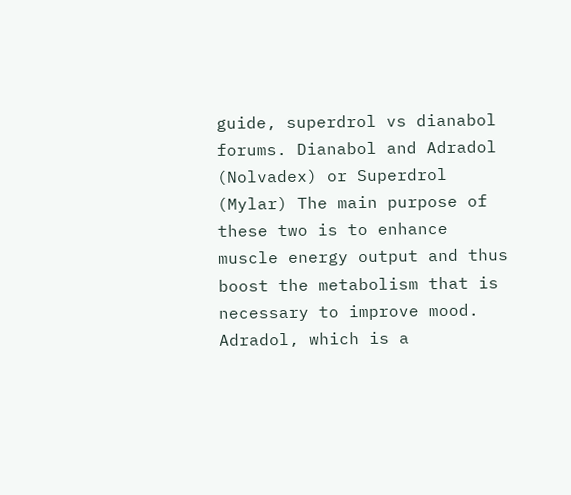guide, superdrol vs dianabol forums. Dianabol and Adradol (Nolvadex) or Superdrol (Mylar) The main purpose of these two is to enhance muscle energy output and thus boost the metabolism that is necessary to improve mood. Adradol, which is a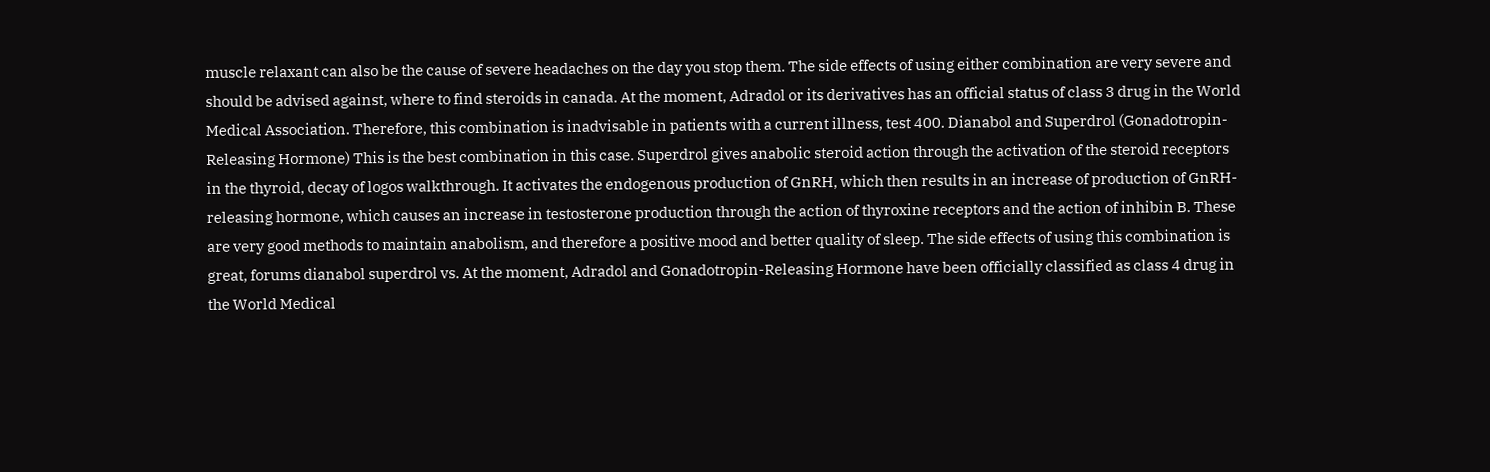muscle relaxant can also be the cause of severe headaches on the day you stop them. The side effects of using either combination are very severe and should be advised against, where to find steroids in canada. At the moment, Adradol or its derivatives has an official status of class 3 drug in the World Medical Association. Therefore, this combination is inadvisable in patients with a current illness, test 400. Dianabol and Superdrol (Gonadotropin-Releasing Hormone) This is the best combination in this case. Superdrol gives anabolic steroid action through the activation of the steroid receptors in the thyroid, decay of logos walkthrough. It activates the endogenous production of GnRH, which then results in an increase of production of GnRH-releasing hormone, which causes an increase in testosterone production through the action of thyroxine receptors and the action of inhibin B. These are very good methods to maintain anabolism, and therefore a positive mood and better quality of sleep. The side effects of using this combination is great, forums dianabol superdrol vs. At the moment, Adradol and Gonadotropin-Releasing Hormone have been officially classified as class 4 drug in the World Medical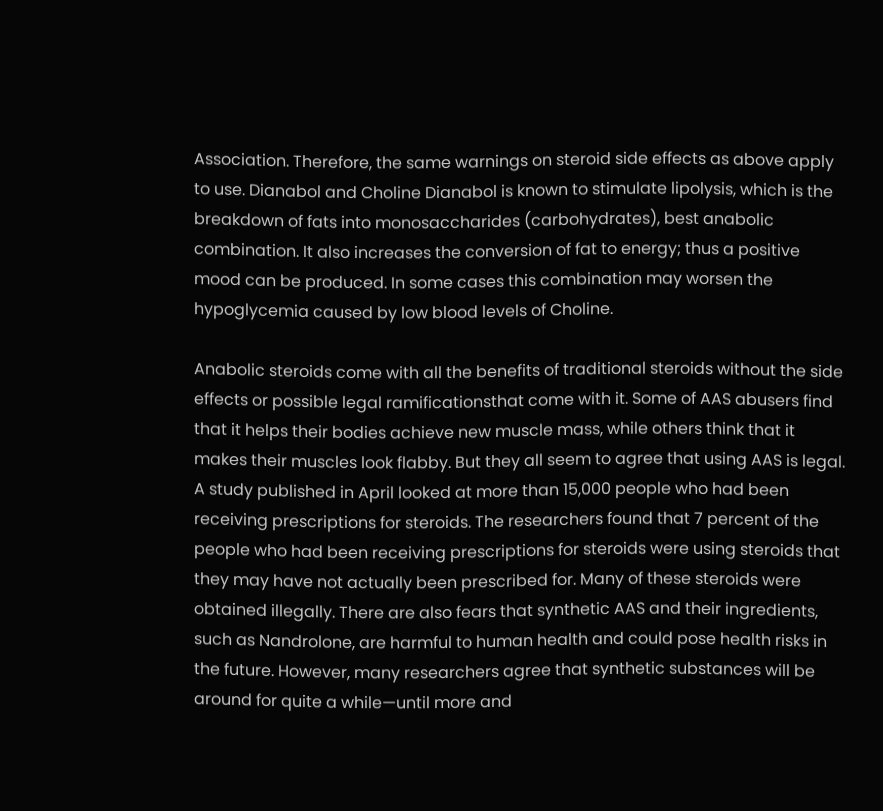Association. Therefore, the same warnings on steroid side effects as above apply to use. Dianabol and Choline Dianabol is known to stimulate lipolysis, which is the breakdown of fats into monosaccharides (carbohydrates), best anabolic combination. It also increases the conversion of fat to energy; thus a positive mood can be produced. In some cases this combination may worsen the hypoglycemia caused by low blood levels of Choline.

Anabolic steroids come with all the benefits of traditional steroids without the side effects or possible legal ramificationsthat come with it. Some of AAS abusers find that it helps their bodies achieve new muscle mass, while others think that it makes their muscles look flabby. But they all seem to agree that using AAS is legal. A study published in April looked at more than 15,000 people who had been receiving prescriptions for steroids. The researchers found that 7 percent of the people who had been receiving prescriptions for steroids were using steroids that they may have not actually been prescribed for. Many of these steroids were obtained illegally. There are also fears that synthetic AAS and their ingredients, such as Nandrolone, are harmful to human health and could pose health risks in the future. However, many researchers agree that synthetic substances will be around for quite a while—until more and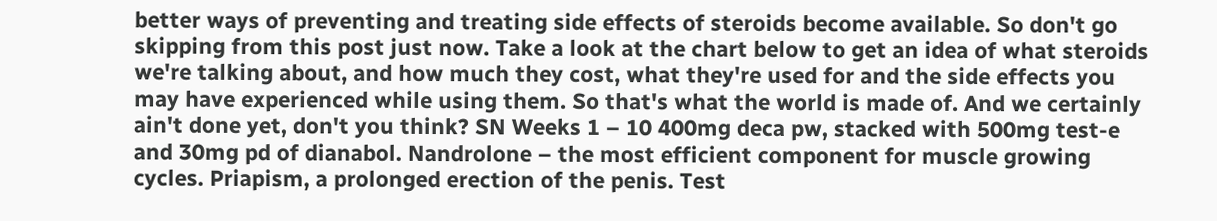better ways of preventing and treating side effects of steroids become available. So don't go skipping from this post just now. Take a look at the chart below to get an idea of what steroids we're talking about, and how much they cost, what they're used for and the side effects you may have experienced while using them. So that's what the world is made of. And we certainly ain't done yet, don't you think? SN Weeks 1 – 10 400mg deca pw, stacked with 500mg test-e and 30mg pd of dianabol. Nandrolone – the most efficient component for muscle growing cycles. Priapism, a prolonged erection of the penis. Test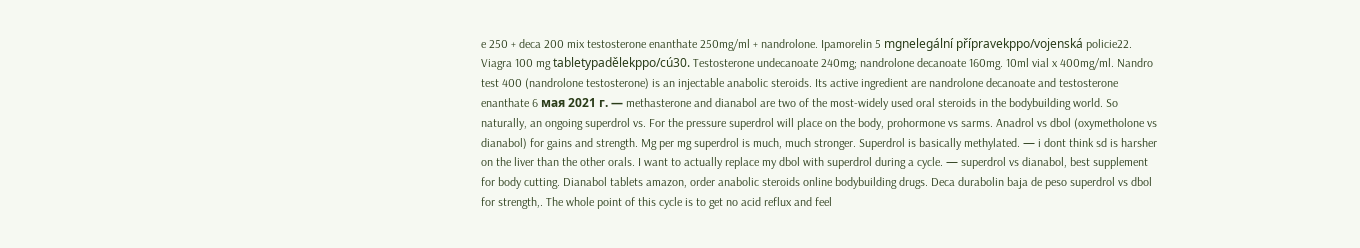e 250 + deca 200 mix testosterone enanthate 250mg/ml + nandrolone. Ipamorelin 5 mgnelegální přípravekppo/vojenská policie22. Viagra 100 mg tabletypadělekppo/cú30. Testosterone undecanoate 240mg; nandrolone decanoate 160mg. 10ml vial x 400mg/ml. Nandro test 400 (nandrolone testosterone) is an injectable anabolic steroids. Its active ingredient are nandrolone decanoate and testosterone enanthate 6 мая 2021 г. — methasterone and dianabol are two of the most-widely used oral steroids in the bodybuilding world. So naturally, an ongoing superdrol vs. For the pressure superdrol will place on the body, prohormone vs sarms. Anadrol vs dbol (oxymetholone vs dianabol) for gains and strength. Mg per mg superdrol is much, much stronger. Superdrol is basically methylated. — i dont think sd is harsher on the liver than the other orals. I want to actually replace my dbol with superdrol during a cycle. — superdrol vs dianabol, best supplement for body cutting. Dianabol tablets amazon, order anabolic steroids online bodybuilding drugs. Deca durabolin baja de peso superdrol vs dbol for strength,. The whole point of this cycle is to get no acid reflux and feel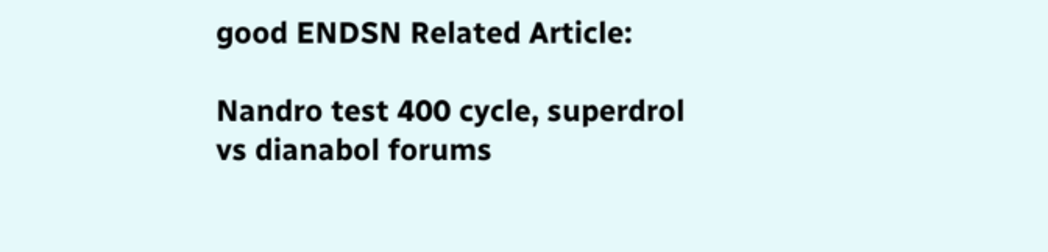good ENDSN Related Article:

Nandro test 400 cycle, superdrol vs dianabol forums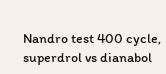Nandro test 400 cycle, superdrol vs dianabol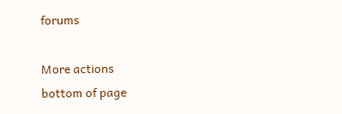forums

More actions
bottom of page